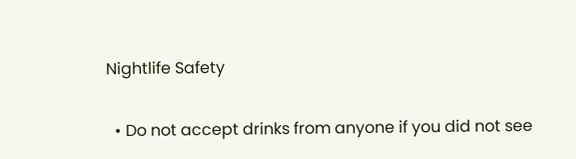Nightlife Safety

  • Do not accept drinks from anyone if you did not see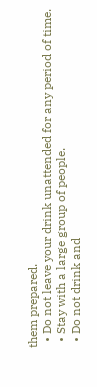them prepared.
  • Do not leave your drink unattended for any period of time.
  • Stay with a large group of people.
  • Do not drink and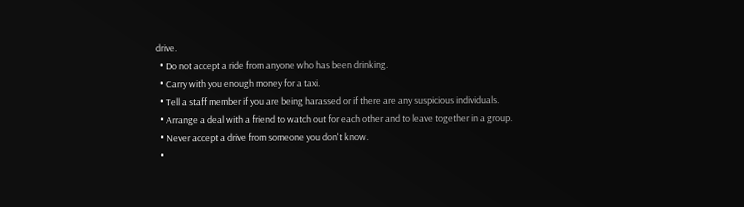drive.
  • Do not accept a ride from anyone who has been drinking.
  • Carry with you enough money for a taxi.
  • Tell a staff member if you are being harassed or if there are any suspicious individuals.
  • Arrange a deal with a friend to watch out for each other and to leave together in a group.
  • Never accept a drive from someone you don't know.
  •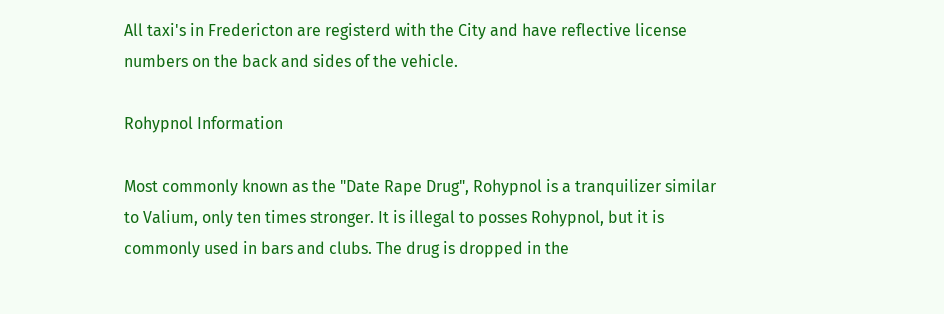All taxi's in Fredericton are registerd with the City and have reflective license numbers on the back and sides of the vehicle.

Rohypnol Information

Most commonly known as the "Date Rape Drug", Rohypnol is a tranquilizer similar to Valium, only ten times stronger. It is illegal to posses Rohypnol, but it is commonly used in bars and clubs. The drug is dropped in the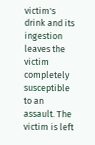victim's drink and its ingestion leaves the victim completely susceptible to an assault. The victim is left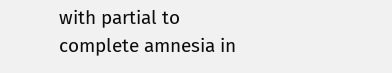with partial to complete amnesia in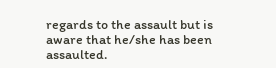regards to the assault but is aware that he/she has been assaulted.